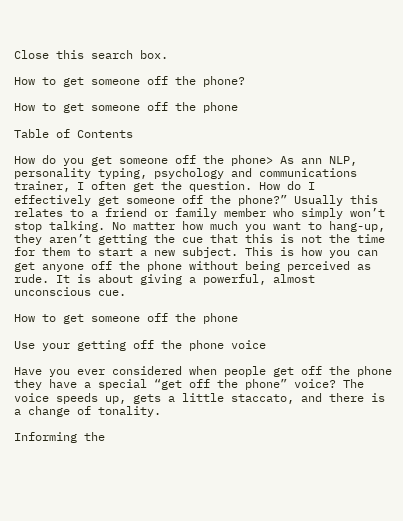Close this search box.

How to get someone off the phone?

How to get someone off the phone

Table of Contents

How do you get someone off the phone> As ann NLP, personality typing, psychology and communications trainer, I often get the question. How do I effectively get someone off the phone?” Usually this relates to a friend or family member who simply won’t stop talking. No matter how much you want to hang-up, they aren’t getting the cue that this is not the time for them to start a new subject. This is how you can get anyone off the phone without being perceived as rude. It is about giving a powerful, almost unconscious cue.

How to get someone off the phone

Use your getting off the phone voice

Have you ever considered when people get off the phone they have a special “get off the phone” voice? The voice speeds up, gets a little staccato, and there is a change of tonality.

Informing the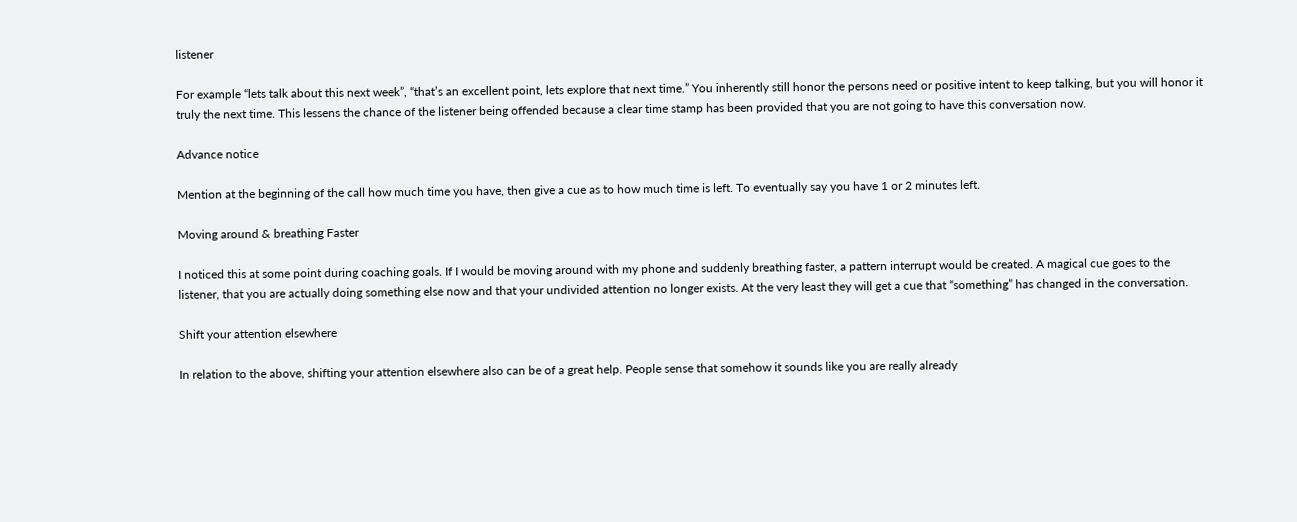listener

For example “lets talk about this next week”, “that’s an excellent point, lets explore that next time.” You inherently still honor the persons need or positive intent to keep talking, but you will honor it truly the next time. This lessens the chance of the listener being offended because a clear time stamp has been provided that you are not going to have this conversation now.

Advance notice

Mention at the beginning of the call how much time you have, then give a cue as to how much time is left. To eventually say you have 1 or 2 minutes left.

Moving around & breathing Faster

I noticed this at some point during coaching goals. If I would be moving around with my phone and suddenly breathing faster, a pattern interrupt would be created. A magical cue goes to the listener, that you are actually doing something else now and that your undivided attention no longer exists. At the very least they will get a cue that “something” has changed in the conversation.

Shift your attention elsewhere

In relation to the above, shifting your attention elsewhere also can be of a great help. People sense that somehow it sounds like you are really already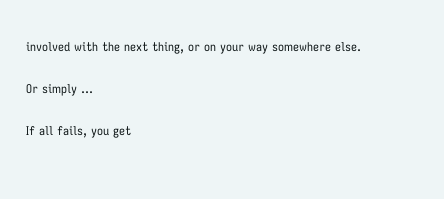involved with the next thing, or on your way somewhere else.

Or simply …

If all fails, you get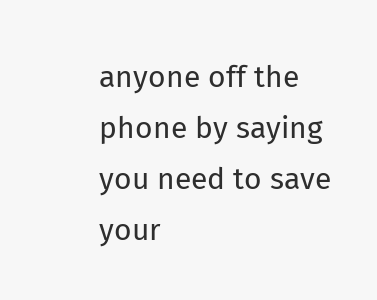anyone off the phone by saying you need to save your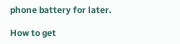phone battery for later.

How to get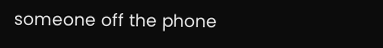someone off the phone